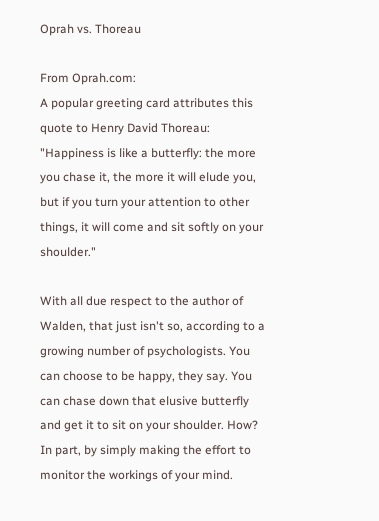Oprah vs. Thoreau

From Oprah.com:
A popular greeting card attributes this quote to Henry David Thoreau: "Happiness is like a butterfly: the more you chase it, the more it will elude you, but if you turn your attention to other things, it will come and sit softly on your shoulder."

With all due respect to the author of Walden, that just isn't so, according to a growing number of psychologists. You can choose to be happy, they say. You can chase down that elusive butterfly and get it to sit on your shoulder. How? In part, by simply making the effort to monitor the workings of your mind.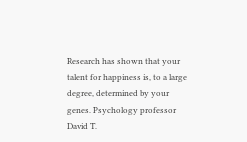Research has shown that your talent for happiness is, to a large degree, determined by your genes. Psychology professor David T.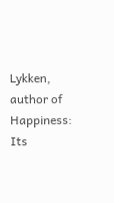Lykken, author of Happiness: Its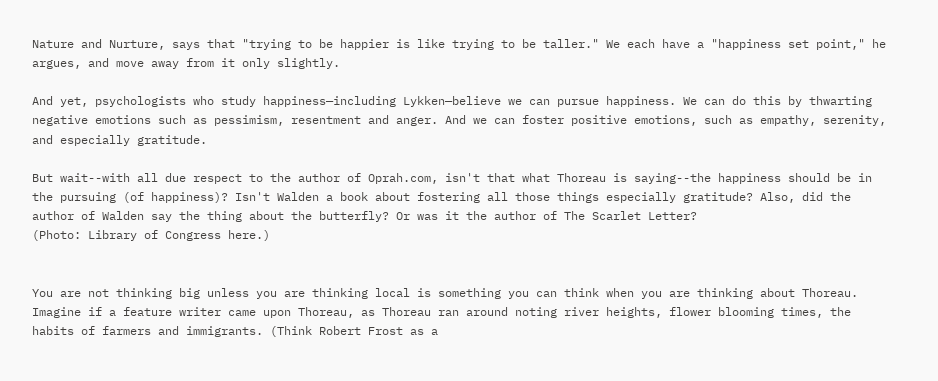Nature and Nurture, says that "trying to be happier is like trying to be taller." We each have a "happiness set point," he argues, and move away from it only slightly.

And yet, psychologists who study happiness—including Lykken—believe we can pursue happiness. We can do this by thwarting negative emotions such as pessimism, resentment and anger. And we can foster positive emotions, such as empathy, serenity, and especially gratitude.

But wait--with all due respect to the author of Oprah.com, isn't that what Thoreau is saying--the happiness should be in the pursuing (of happiness)? Isn't Walden a book about fostering all those things especially gratitude? Also, did the author of Walden say the thing about the butterfly? Or was it the author of The Scarlet Letter?
(Photo: Library of Congress here.)


You are not thinking big unless you are thinking local is something you can think when you are thinking about Thoreau. Imagine if a feature writer came upon Thoreau, as Thoreau ran around noting river heights, flower blooming times, the habits of farmers and immigrants. (Think Robert Frost as a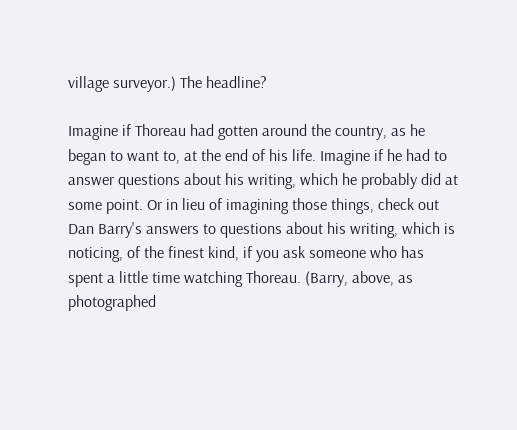village surveyor.) The headline?

Imagine if Thoreau had gotten around the country, as he began to want to, at the end of his life. Imagine if he had to answer questions about his writing, which he probably did at some point. Or in lieu of imagining those things, check out Dan Barry's answers to questions about his writing, which is noticing, of the finest kind, if you ask someone who has spent a little time watching Thoreau. (Barry, above, as photographed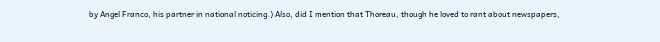by Angel Franco, his partner in national noticing.) Also, did I mention that Thoreau, though he loved to rant about newspapers,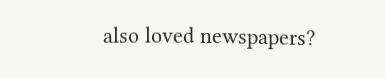also loved newspapers?